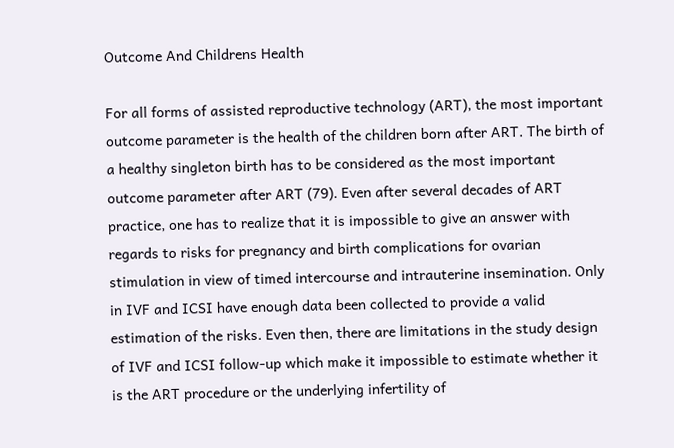Outcome And Childrens Health

For all forms of assisted reproductive technology (ART), the most important outcome parameter is the health of the children born after ART. The birth of a healthy singleton birth has to be considered as the most important outcome parameter after ART (79). Even after several decades of ART practice, one has to realize that it is impossible to give an answer with regards to risks for pregnancy and birth complications for ovarian stimulation in view of timed intercourse and intrauterine insemination. Only in IVF and ICSI have enough data been collected to provide a valid estimation of the risks. Even then, there are limitations in the study design of IVF and ICSI follow-up which make it impossible to estimate whether it is the ART procedure or the underlying infertility of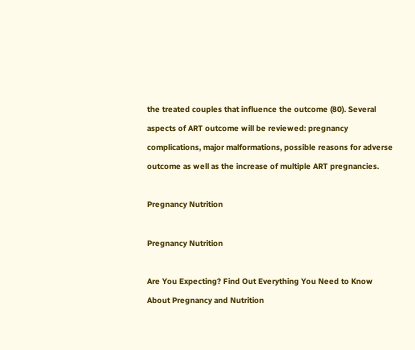the treated couples that influence the outcome (80). Several aspects of ART outcome will be reviewed: pregnancy complications, major malformations, possible reasons for adverse outcome as well as the increase of multiple ART pregnancies.

Pregnancy Nutrition

Pregnancy Nutrition

Are You Expecting? Find Out Everything You Need to Know About Pregnancy and Nutrition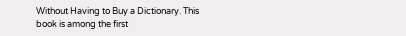Without Having to Buy a Dictionary. This book is among the first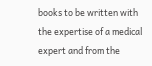books to be written with the expertise of a medical expert and from the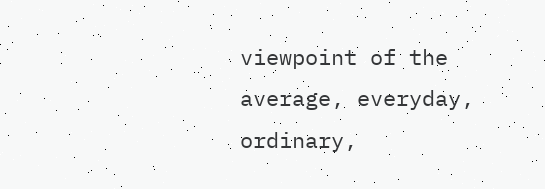viewpoint of the average, everyday, ordinary,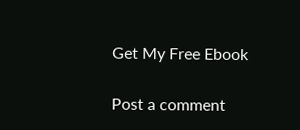Get My Free Ebook

Post a comment